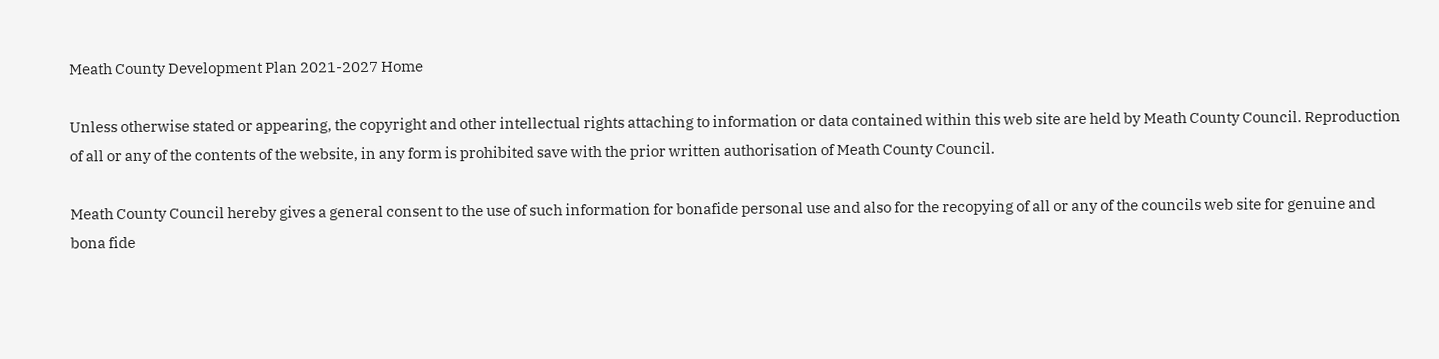Meath County Development Plan 2021-2027 Home

Unless otherwise stated or appearing, the copyright and other intellectual rights attaching to information or data contained within this web site are held by Meath County Council. Reproduction of all or any of the contents of the website, in any form is prohibited save with the prior written authorisation of Meath County Council.

Meath County Council hereby gives a general consent to the use of such information for bonafide personal use and also for the recopying of all or any of the councils web site for genuine and bona fide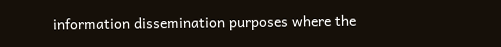information dissemination purposes where the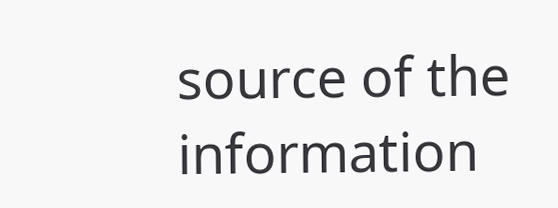source of the information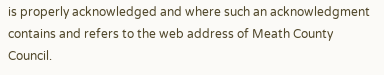is properly acknowledged and where such an acknowledgment contains and refers to the web address of Meath County Council.